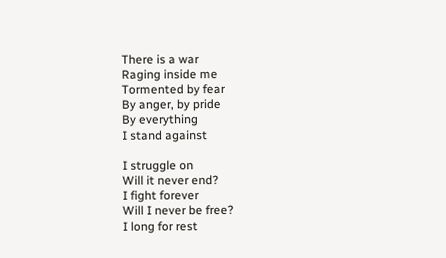There is a war
Raging inside me
Tormented by fear
By anger, by pride
By everything
I stand against

I struggle on
Will it never end?
I fight forever
Will I never be free?
I long for rest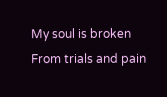My soul is broken
From trials and pain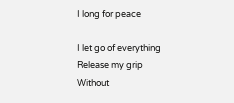I long for peace

I let go of everything
Release my grip
Without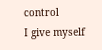control
I give myself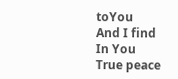toYou
And I find
In You
True peace